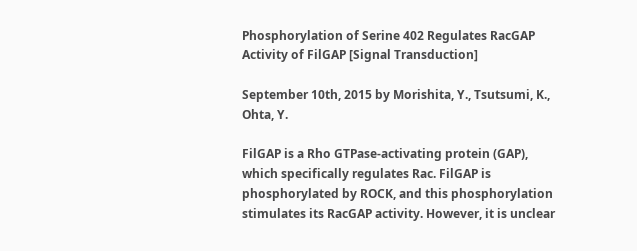Phosphorylation of Serine 402 Regulates RacGAP Activity of FilGAP [Signal Transduction]

September 10th, 2015 by Morishita, Y., Tsutsumi, K., Ohta, Y.

FilGAP is a Rho GTPase-activating protein (GAP), which specifically regulates Rac. FilGAP is phosphorylated by ROCK, and this phosphorylation stimulates its RacGAP activity. However, it is unclear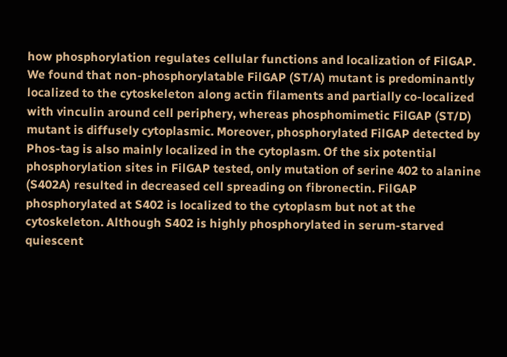how phosphorylation regulates cellular functions and localization of FilGAP. We found that non-phosphorylatable FilGAP (ST/A) mutant is predominantly localized to the cytoskeleton along actin filaments and partially co-localized with vinculin around cell periphery, whereas phosphomimetic FilGAP (ST/D) mutant is diffusely cytoplasmic. Moreover, phosphorylated FilGAP detected by Phos-tag is also mainly localized in the cytoplasm. Of the six potential phosphorylation sites in FilGAP tested, only mutation of serine 402 to alanine (S402A) resulted in decreased cell spreading on fibronectin. FilGAP phosphorylated at S402 is localized to the cytoplasm but not at the cytoskeleton. Although S402 is highly phosphorylated in serum-starved quiescent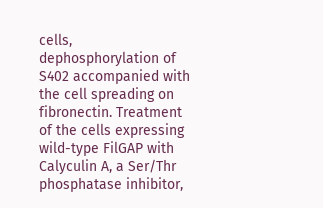cells, dephosphorylation of S402 accompanied with the cell spreading on fibronectin. Treatment of the cells expressing wild-type FilGAP with Calyculin A, a Ser/Thr phosphatase inhibitor,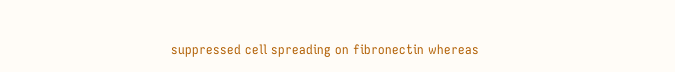suppressed cell spreading on fibronectin whereas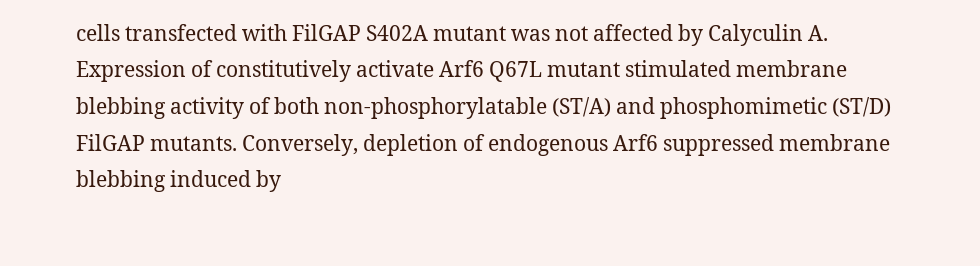cells transfected with FilGAP S402A mutant was not affected by Calyculin A. Expression of constitutively activate Arf6 Q67L mutant stimulated membrane blebbing activity of both non-phosphorylatable (ST/A) and phosphomimetic (ST/D) FilGAP mutants. Conversely, depletion of endogenous Arf6 suppressed membrane blebbing induced by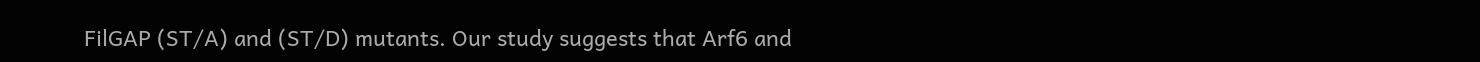FilGAP (ST/A) and (ST/D) mutants. Our study suggests that Arf6 and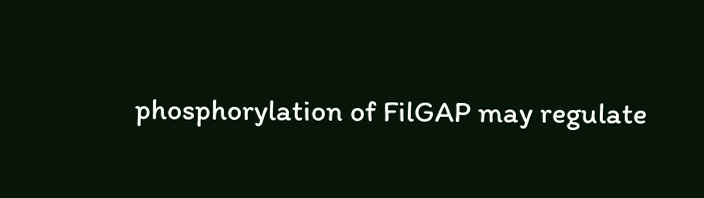phosphorylation of FilGAP may regulate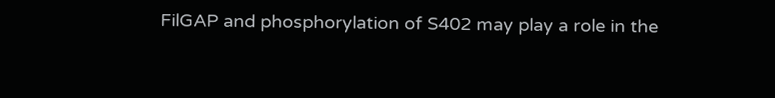FilGAP and phosphorylation of S402 may play a role in the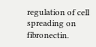regulation of cell spreading on fibronectin.